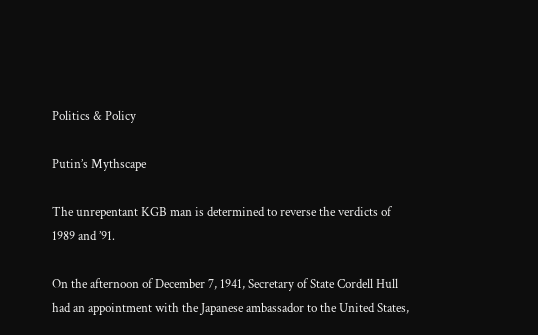Politics & Policy

Putin’s Mythscape

The unrepentant KGB man is determined to reverse the verdicts of 1989 and ’91.

On the afternoon of December 7, 1941, Secretary of State Cordell Hull had an appointment with the Japanese ambassador to the United States,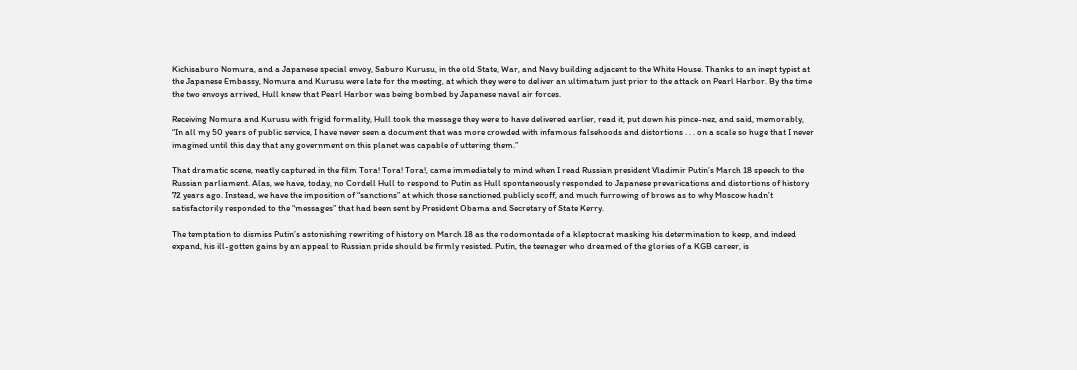Kichisaburo Nomura, and a Japanese special envoy, Saburo Kurusu, in the old State, War, and Navy building adjacent to the White House. Thanks to an inept typist at the Japanese Embassy, Nomura and Kurusu were late for the meeting, at which they were to deliver an ultimatum just prior to the attack on Pearl Harbor. By the time the two envoys arrived, Hull knew that Pearl Harbor was being bombed by Japanese naval air forces.

Receiving Nomura and Kurusu with frigid formality, Hull took the message they were to have delivered earlier, read it, put down his pince-nez, and said, memorably, “In all my 50 years of public service, I have never seen a document that was more crowded with infamous falsehoods and distortions . . . on a scale so huge that I never imagined until this day that any government on this planet was capable of uttering them.”

That dramatic scene, neatly captured in the film Tora! Tora! Tora!, came immediately to mind when I read Russian president Vladimir Putin’s March 18 speech to the Russian parliament. Alas, we have, today, no Cordell Hull to respond to Putin as Hull spontaneously responded to Japanese prevarications and distortions of history 72 years ago. Instead, we have the imposition of “sanctions” at which those sanctioned publicly scoff, and much furrowing of brows as to why Moscow hadn’t satisfactorily responded to the “messages” that had been sent by President Obama and Secretary of State Kerry.

The temptation to dismiss Putin’s astonishing rewriting of history on March 18 as the rodomontade of a kleptocrat masking his determination to keep, and indeed expand, his ill-gotten gains by an appeal to Russian pride should be firmly resisted. Putin, the teenager who dreamed of the glories of a KGB career, is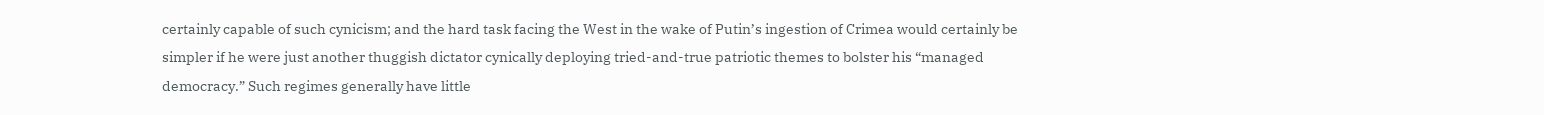certainly capable of such cynicism; and the hard task facing the West in the wake of Putin’s ingestion of Crimea would certainly be simpler if he were just another thuggish dictator cynically deploying tried-and-true patriotic themes to bolster his “managed democracy.” Such regimes generally have little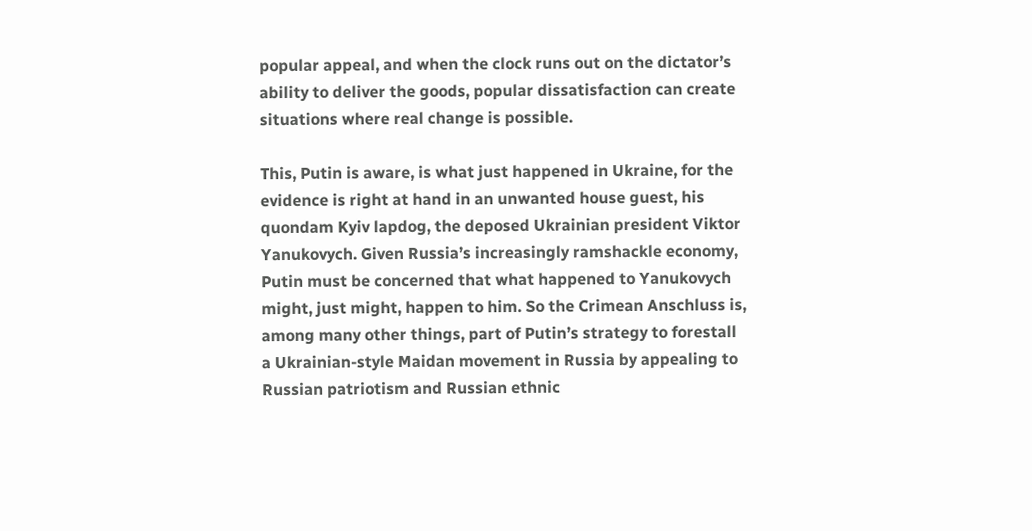popular appeal, and when the clock runs out on the dictator’s ability to deliver the goods, popular dissatisfaction can create situations where real change is possible.

This, Putin is aware, is what just happened in Ukraine, for the evidence is right at hand in an unwanted house guest, his quondam Kyiv lapdog, the deposed Ukrainian president Viktor Yanukovych. Given Russia’s increasingly ramshackle economy, Putin must be concerned that what happened to Yanukovych might, just might, happen to him. So the Crimean Anschluss is, among many other things, part of Putin’s strategy to forestall a Ukrainian-style Maidan movement in Russia by appealing to Russian patriotism and Russian ethnic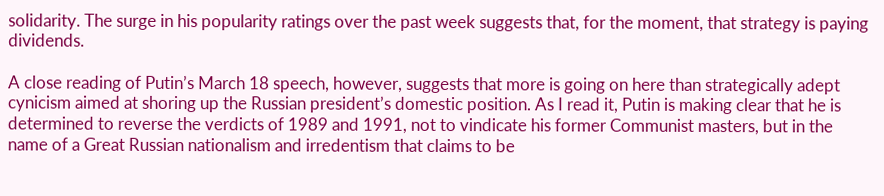solidarity. The surge in his popularity ratings over the past week suggests that, for the moment, that strategy is paying dividends.

A close reading of Putin’s March 18 speech, however, suggests that more is going on here than strategically adept cynicism aimed at shoring up the Russian president’s domestic position. As I read it, Putin is making clear that he is determined to reverse the verdicts of 1989 and 1991, not to vindicate his former Communist masters, but in the name of a Great Russian nationalism and irredentism that claims to be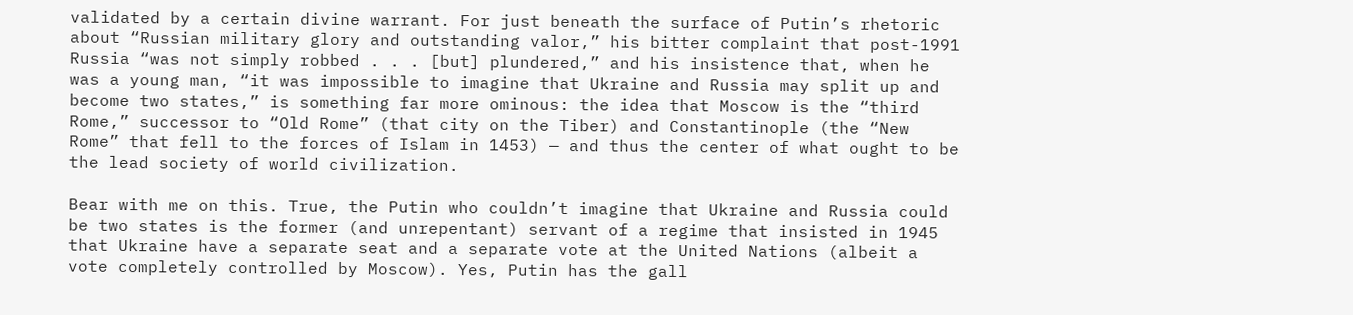validated by a certain divine warrant. For just beneath the surface of Putin’s rhetoric about “Russian military glory and outstanding valor,” his bitter complaint that post-1991 Russia “was not simply robbed . . . [but] plundered,” and his insistence that, when he was a young man, “it was impossible to imagine that Ukraine and Russia may split up and become two states,” is something far more ominous: the idea that Moscow is the “third Rome,” successor to “Old Rome” (that city on the Tiber) and Constantinople (the “New Rome” that fell to the forces of Islam in 1453) — and thus the center of what ought to be the lead society of world civilization.

Bear with me on this. True, the Putin who couldn’t imagine that Ukraine and Russia could be two states is the former (and unrepentant) servant of a regime that insisted in 1945 that Ukraine have a separate seat and a separate vote at the United Nations (albeit a vote completely controlled by Moscow). Yes, Putin has the gall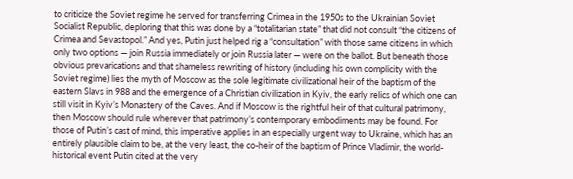to criticize the Soviet regime he served for transferring Crimea in the 1950s to the Ukrainian Soviet Socialist Republic, deploring that this was done by a “totalitarian state” that did not consult “the citizens of Crimea and Sevastopol.” And yes, Putin just helped rig a “consultation” with those same citizens in which only two options — join Russia immediately or join Russia later — were on the ballot. But beneath those obvious prevarications and that shameless rewriting of history (including his own complicity with the Soviet regime) lies the myth of Moscow as the sole legitimate civilizational heir of the baptism of the eastern Slavs in 988 and the emergence of a Christian civilization in Kyiv, the early relics of which one can still visit in Kyiv’s Monastery of the Caves. And if Moscow is the rightful heir of that cultural patrimony, then Moscow should rule wherever that patrimony’s contemporary embodiments may be found. For those of Putin’s cast of mind, this imperative applies in an especially urgent way to Ukraine, which has an entirely plausible claim to be, at the very least, the co-heir of the baptism of Prince Vladimir, the world-historical event Putin cited at the very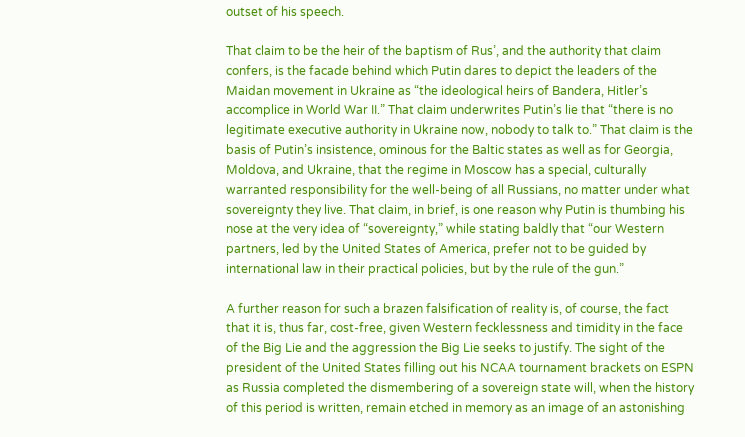outset of his speech.

That claim to be the heir of the baptism of Rus’, and the authority that claim confers, is the facade behind which Putin dares to depict the leaders of the Maidan movement in Ukraine as “the ideological heirs of Bandera, Hitler’s accomplice in World War II.” That claim underwrites Putin’s lie that “there is no legitimate executive authority in Ukraine now, nobody to talk to.” That claim is the basis of Putin’s insistence, ominous for the Baltic states as well as for Georgia, Moldova, and Ukraine, that the regime in Moscow has a special, culturally warranted responsibility for the well-being of all Russians, no matter under what sovereignty they live. That claim, in brief, is one reason why Putin is thumbing his nose at the very idea of “sovereignty,” while stating baldly that “our Western partners, led by the United States of America, prefer not to be guided by international law in their practical policies, but by the rule of the gun.”

A further reason for such a brazen falsification of reality is, of course, the fact that it is, thus far, cost-free, given Western fecklessness and timidity in the face of the Big Lie and the aggression the Big Lie seeks to justify. The sight of the president of the United States filling out his NCAA tournament brackets on ESPN as Russia completed the dismembering of a sovereign state will, when the history of this period is written, remain etched in memory as an image of an astonishing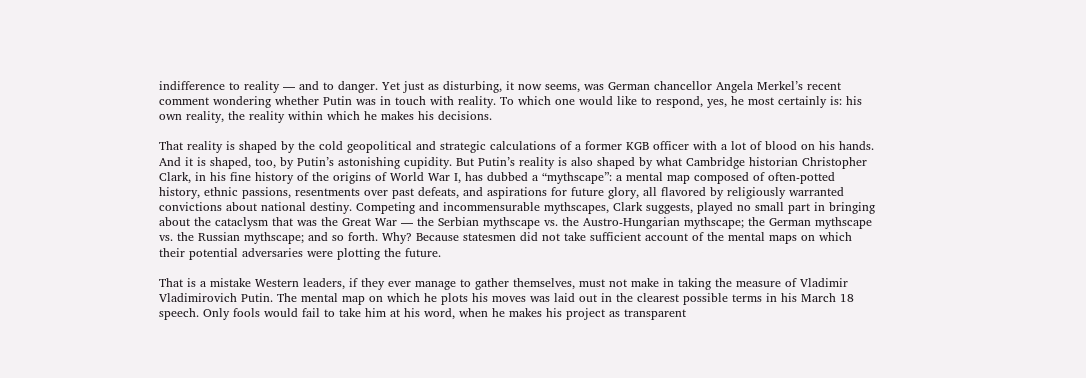indifference to reality — and to danger. Yet just as disturbing, it now seems, was German chancellor Angela Merkel’s recent comment wondering whether Putin was in touch with reality. To which one would like to respond, yes, he most certainly is: his own reality, the reality within which he makes his decisions.

That reality is shaped by the cold geopolitical and strategic calculations of a former KGB officer with a lot of blood on his hands. And it is shaped, too, by Putin’s astonishing cupidity. But Putin’s reality is also shaped by what Cambridge historian Christopher Clark, in his fine history of the origins of World War I, has dubbed a “mythscape”: a mental map composed of often-potted history, ethnic passions, resentments over past defeats, and aspirations for future glory, all flavored by religiously warranted convictions about national destiny. Competing and incommensurable mythscapes, Clark suggests, played no small part in bringing about the cataclysm that was the Great War — the Serbian mythscape vs. the Austro-Hungarian mythscape; the German mythscape vs. the Russian mythscape; and so forth. Why? Because statesmen did not take sufficient account of the mental maps on which their potential adversaries were plotting the future.

That is a mistake Western leaders, if they ever manage to gather themselves, must not make in taking the measure of Vladimir Vladimirovich Putin. The mental map on which he plots his moves was laid out in the clearest possible terms in his March 18 speech. Only fools would fail to take him at his word, when he makes his project as transparent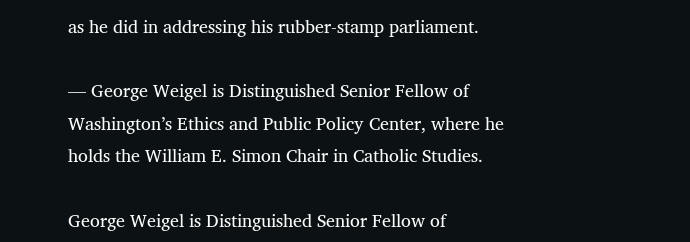as he did in addressing his rubber-stamp parliament.

— George Weigel is Distinguished Senior Fellow of Washington’s Ethics and Public Policy Center, where he holds the William E. Simon Chair in Catholic Studies.

George Weigel is Distinguished Senior Fellow of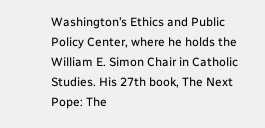Washington’s Ethics and Public Policy Center, where he holds the William E. Simon Chair in Catholic Studies. His 27th book, The Next Pope: The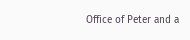Office of Peter and a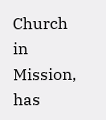Church in Mission, has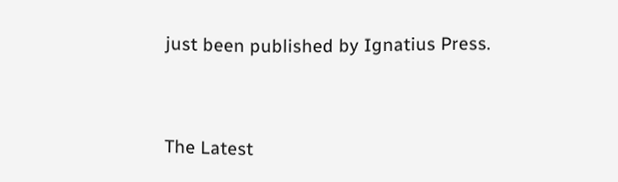just been published by Ignatius Press.


The Latest